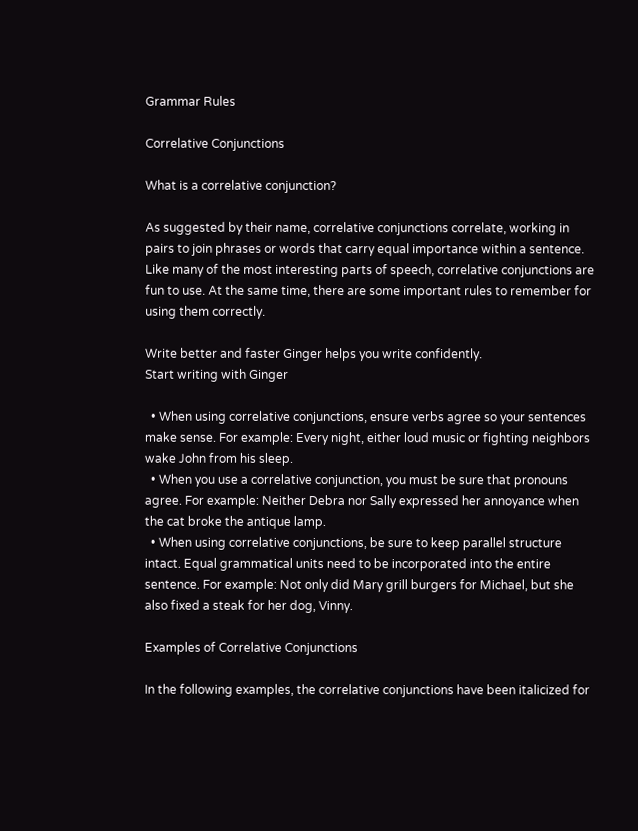Grammar Rules

Correlative Conjunctions

What is a correlative conjunction?

As suggested by their name, correlative conjunctions correlate, working in pairs to join phrases or words that carry equal importance within a sentence. Like many of the most interesting parts of speech, correlative conjunctions are fun to use. At the same time, there are some important rules to remember for using them correctly.

Write better and faster Ginger helps you write confidently.
Start writing with Ginger

  • When using correlative conjunctions, ensure verbs agree so your sentences make sense. For example: Every night, either loud music or fighting neighbors wake John from his sleep.
  • When you use a correlative conjunction, you must be sure that pronouns agree. For example: Neither Debra nor Sally expressed her annoyance when the cat broke the antique lamp.
  • When using correlative conjunctions, be sure to keep parallel structure intact. Equal grammatical units need to be incorporated into the entire sentence. For example: Not only did Mary grill burgers for Michael, but she also fixed a steak for her dog, Vinny.

Examples of Correlative Conjunctions

In the following examples, the correlative conjunctions have been italicized for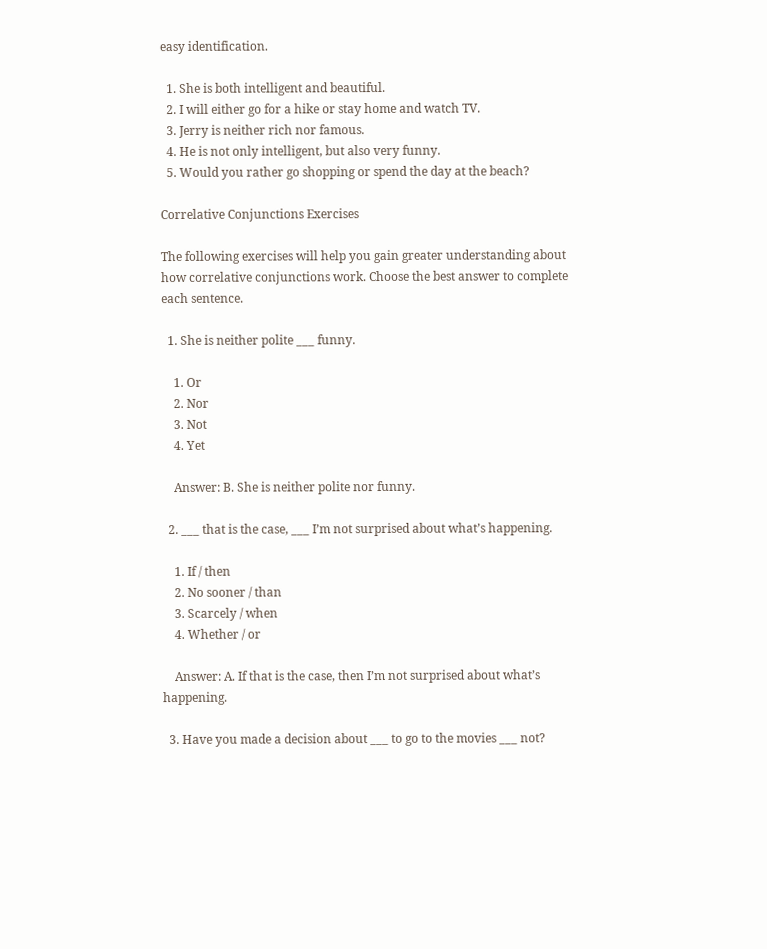easy identification.

  1. She is both intelligent and beautiful.
  2. I will either go for a hike or stay home and watch TV.
  3. Jerry is neither rich nor famous.
  4. He is not only intelligent, but also very funny.
  5. Would you rather go shopping or spend the day at the beach?

Correlative Conjunctions Exercises

The following exercises will help you gain greater understanding about how correlative conjunctions work. Choose the best answer to complete each sentence.

  1. She is neither polite ___ funny.

    1. Or
    2. Nor
    3. Not
    4. Yet

    Answer: B. She is neither polite nor funny.

  2. ___ that is the case, ___ I’m not surprised about what’s happening.

    1. If / then
    2. No sooner / than
    3. Scarcely / when
    4. Whether / or

    Answer: A. If that is the case, then I’m not surprised about what’s happening.

  3. Have you made a decision about ___ to go to the movies ___ not?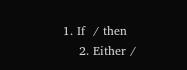1. If  / then
    2. Either /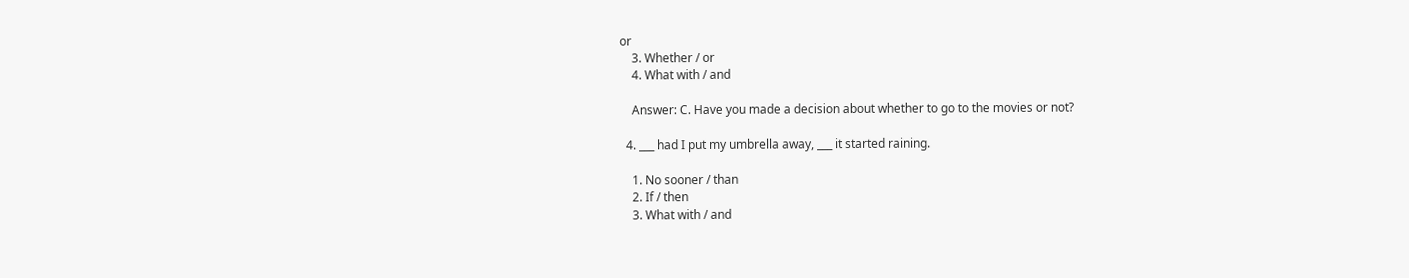or
    3. Whether / or
    4. What with / and

    Answer: C. Have you made a decision about whether to go to the movies or not?

  4. ___ had I put my umbrella away, ___ it started raining.

    1. No sooner / than
    2. If / then
    3. What with / and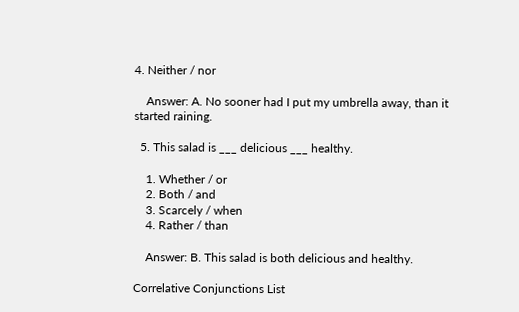4. Neither / nor

    Answer: A. No sooner had I put my umbrella away, than it started raining.

  5. This salad is ___ delicious ___ healthy.

    1. Whether / or
    2. Both / and
    3. Scarcely / when
    4. Rather / than

    Answer: B. This salad is both delicious and healthy.

Correlative Conjunctions List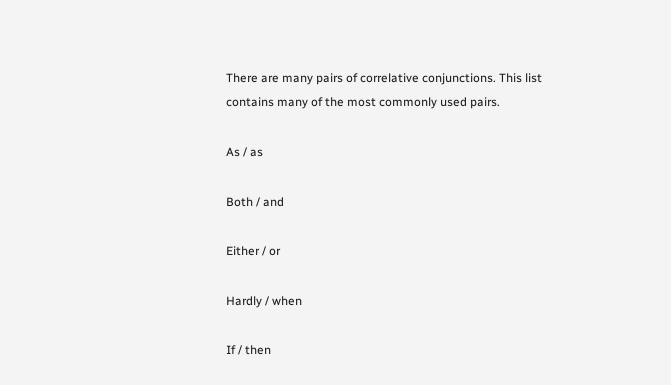There are many pairs of correlative conjunctions. This list contains many of the most commonly used pairs.

As / as

Both / and

Either / or

Hardly / when

If / then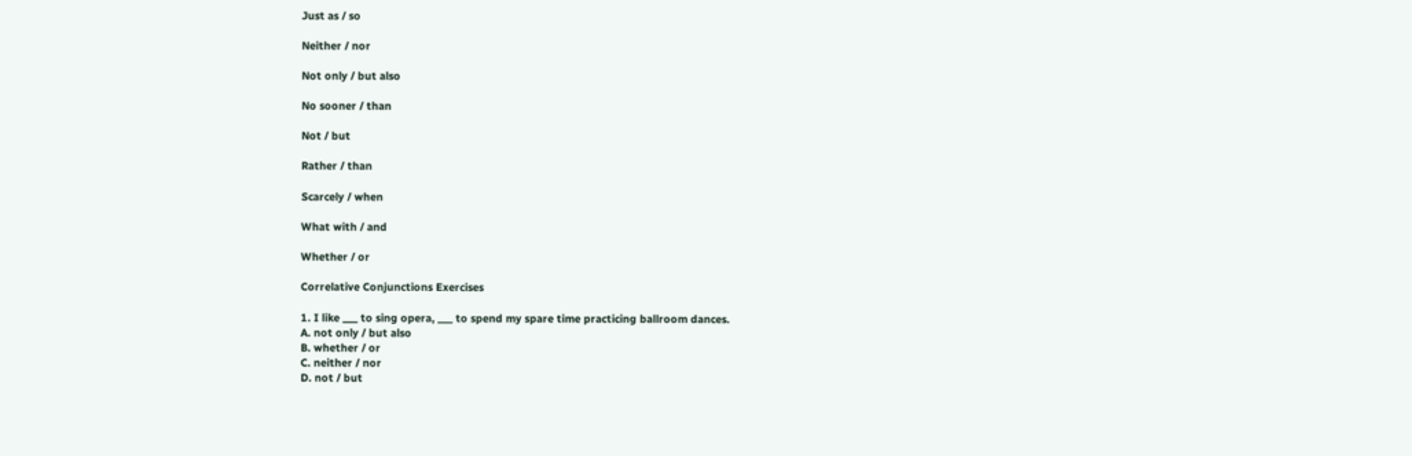Just as / so

Neither / nor

Not only / but also

No sooner / than

Not / but

Rather / than

Scarcely / when

What with / and

Whether / or

Correlative Conjunctions Exercises

1. I like ___ to sing opera, ___ to spend my spare time practicing ballroom dances.
A. not only / but also
B. whether / or
C. neither / nor
D. not / but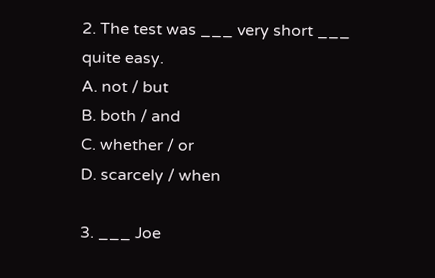2. The test was ___ very short ___ quite easy.
A. not / but
B. both / and
C. whether / or
D. scarcely / when

3. ___ Joe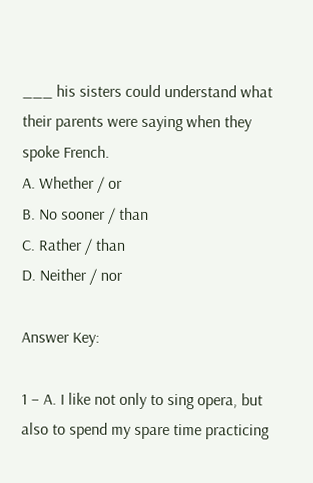___ his sisters could understand what their parents were saying when they spoke French.
A. Whether / or
B. No sooner / than
C. Rather / than
D. Neither / nor

Answer Key:

1 – A. I like not only to sing opera, but also to spend my spare time practicing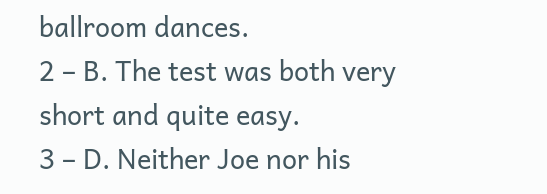ballroom dances.
2 – B. The test was both very short and quite easy.
3 – D. Neither Joe nor his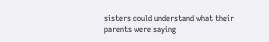sisters could understand what their parents were saying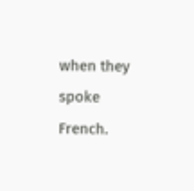when they spoke French.